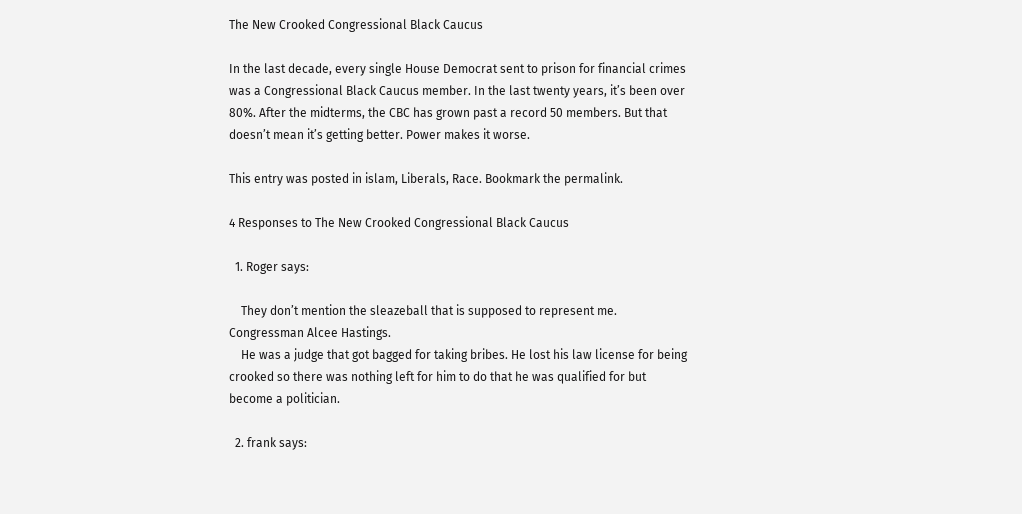The New Crooked Congressional Black Caucus

In the last decade, every single House Democrat sent to prison for financial crimes was a Congressional Black Caucus member. In the last twenty years, it’s been over 80%. After the midterms, the CBC has grown past a record 50 members. But that doesn’t mean it’s getting better. Power makes it worse.

This entry was posted in islam, Liberals, Race. Bookmark the permalink.

4 Responses to The New Crooked Congressional Black Caucus

  1. Roger says:

    They don’t mention the sleazeball that is supposed to represent me. Congressman Alcee Hastings.
    He was a judge that got bagged for taking bribes. He lost his law license for being crooked so there was nothing left for him to do that he was qualified for but become a politician.

  2. frank says: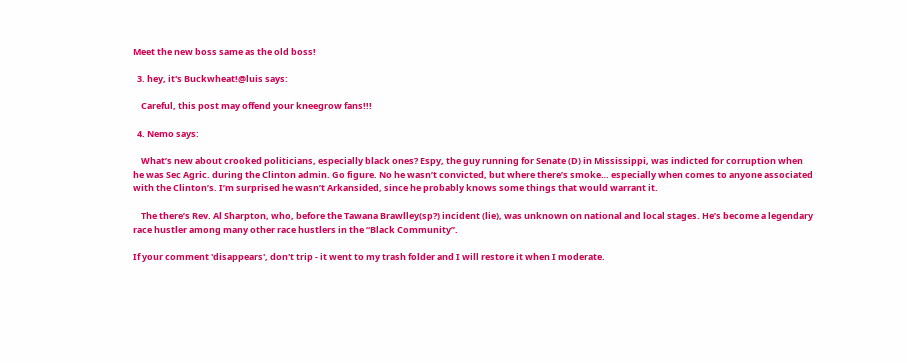Meet the new boss same as the old boss!

  3. hey, it's Buckwheat!@luis says:

    Careful, this post may offend your kneegrow fans!!!

  4. Nemo says:

    What’s new about crooked politicians, especially black ones? Espy, the guy running for Senate (D) in Mississippi, was indicted for corruption when he was Sec Agric. during the Clinton admin. Go figure. No he wasn’t convicted, but where there’s smoke… especially when comes to anyone associated with the Clinton’s. I’m surprised he wasn’t Arkansided, since he probably knows some things that would warrant it.

    The there’s Rev. Al Sharpton, who, before the Tawana Brawlley(sp?) incident (lie), was unknown on national and local stages. He’s become a legendary race hustler among many other race hustlers in the “Black Community”.

If your comment 'disappears', don't trip - it went to my trash folder and I will restore it when I moderate.